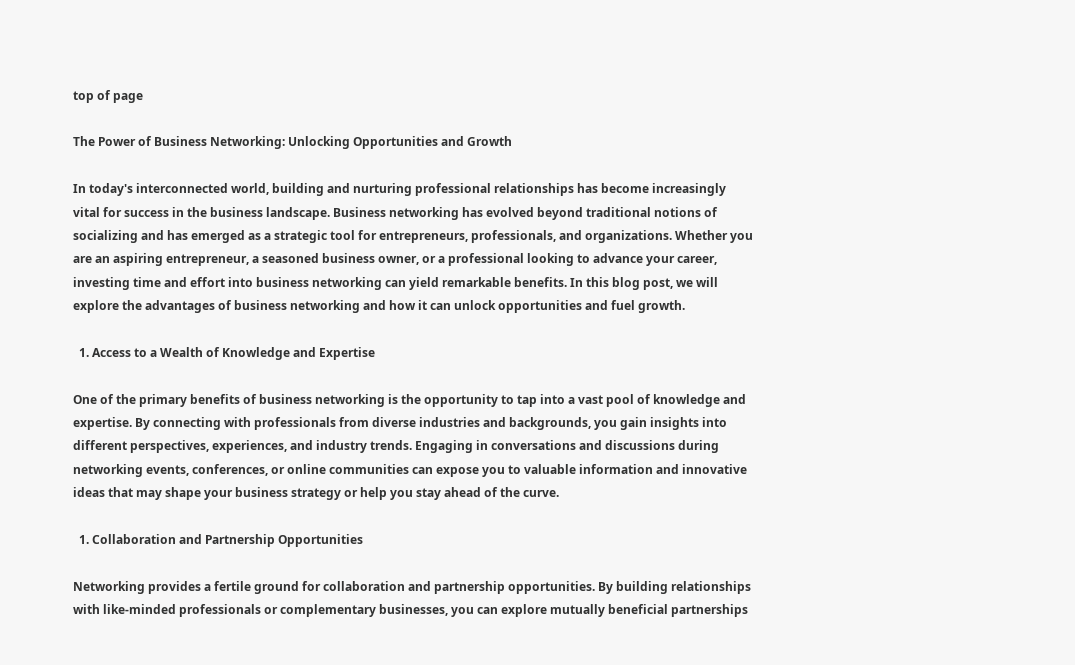top of page

The Power of Business Networking: Unlocking Opportunities and Growth

In today's interconnected world, building and nurturing professional relationships has become increasingly vital for success in the business landscape. Business networking has evolved beyond traditional notions of socializing and has emerged as a strategic tool for entrepreneurs, professionals, and organizations. Whether you are an aspiring entrepreneur, a seasoned business owner, or a professional looking to advance your career, investing time and effort into business networking can yield remarkable benefits. In this blog post, we will explore the advantages of business networking and how it can unlock opportunities and fuel growth.

  1. Access to a Wealth of Knowledge and Expertise

One of the primary benefits of business networking is the opportunity to tap into a vast pool of knowledge and expertise. By connecting with professionals from diverse industries and backgrounds, you gain insights into different perspectives, experiences, and industry trends. Engaging in conversations and discussions during networking events, conferences, or online communities can expose you to valuable information and innovative ideas that may shape your business strategy or help you stay ahead of the curve.

  1. Collaboration and Partnership Opportunities

Networking provides a fertile ground for collaboration and partnership opportunities. By building relationships with like-minded professionals or complementary businesses, you can explore mutually beneficial partnerships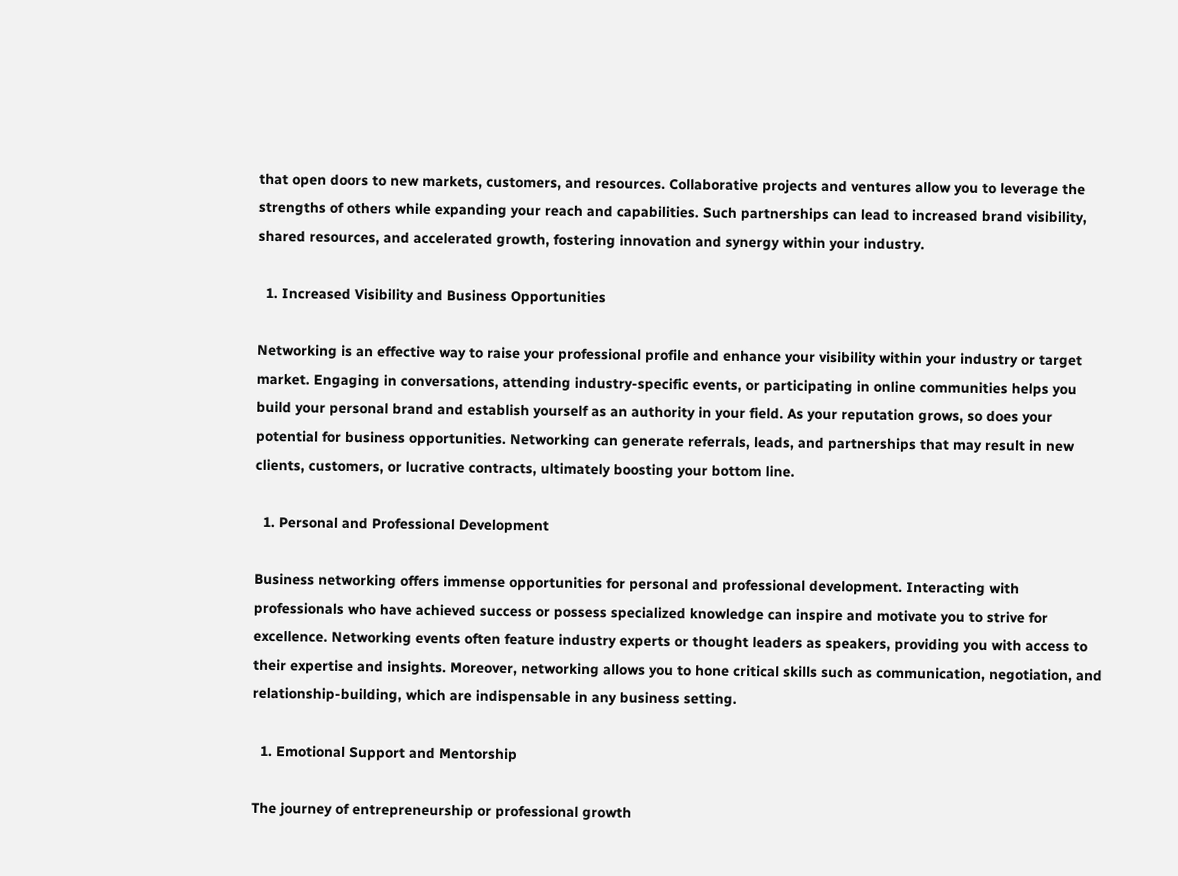that open doors to new markets, customers, and resources. Collaborative projects and ventures allow you to leverage the strengths of others while expanding your reach and capabilities. Such partnerships can lead to increased brand visibility, shared resources, and accelerated growth, fostering innovation and synergy within your industry.

  1. Increased Visibility and Business Opportunities

Networking is an effective way to raise your professional profile and enhance your visibility within your industry or target market. Engaging in conversations, attending industry-specific events, or participating in online communities helps you build your personal brand and establish yourself as an authority in your field. As your reputation grows, so does your potential for business opportunities. Networking can generate referrals, leads, and partnerships that may result in new clients, customers, or lucrative contracts, ultimately boosting your bottom line.

  1. Personal and Professional Development

Business networking offers immense opportunities for personal and professional development. Interacting with professionals who have achieved success or possess specialized knowledge can inspire and motivate you to strive for excellence. Networking events often feature industry experts or thought leaders as speakers, providing you with access to their expertise and insights. Moreover, networking allows you to hone critical skills such as communication, negotiation, and relationship-building, which are indispensable in any business setting.

  1. Emotional Support and Mentorship

The journey of entrepreneurship or professional growth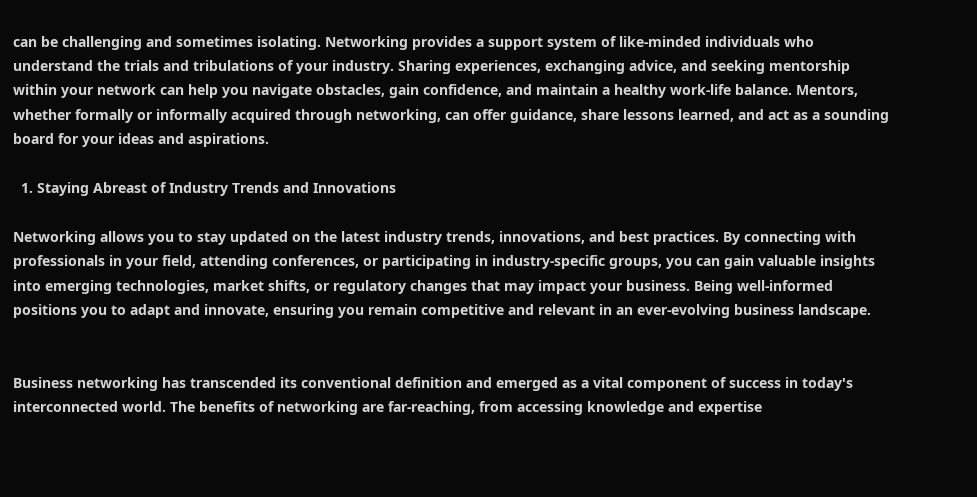can be challenging and sometimes isolating. Networking provides a support system of like-minded individuals who understand the trials and tribulations of your industry. Sharing experiences, exchanging advice, and seeking mentorship within your network can help you navigate obstacles, gain confidence, and maintain a healthy work-life balance. Mentors, whether formally or informally acquired through networking, can offer guidance, share lessons learned, and act as a sounding board for your ideas and aspirations.

  1. Staying Abreast of Industry Trends and Innovations

Networking allows you to stay updated on the latest industry trends, innovations, and best practices. By connecting with professionals in your field, attending conferences, or participating in industry-specific groups, you can gain valuable insights into emerging technologies, market shifts, or regulatory changes that may impact your business. Being well-informed positions you to adapt and innovate, ensuring you remain competitive and relevant in an ever-evolving business landscape.


Business networking has transcended its conventional definition and emerged as a vital component of success in today's interconnected world. The benefits of networking are far-reaching, from accessing knowledge and expertise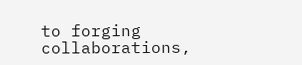to forging collaborations,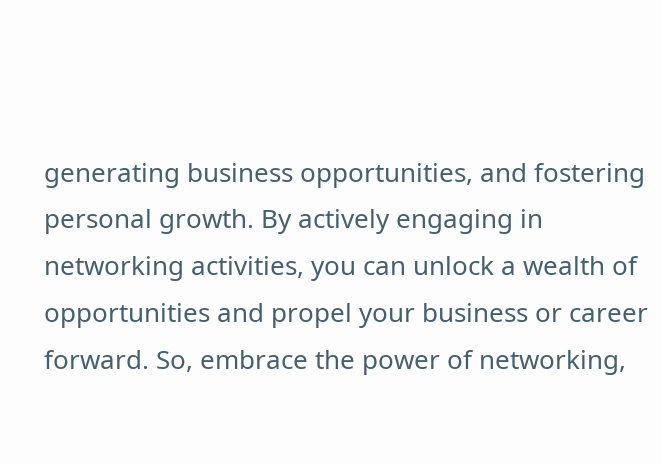generating business opportunities, and fostering personal growth. By actively engaging in networking activities, you can unlock a wealth of opportunities and propel your business or career forward. So, embrace the power of networking,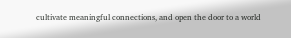cultivate meaningful connections, and open the door to a world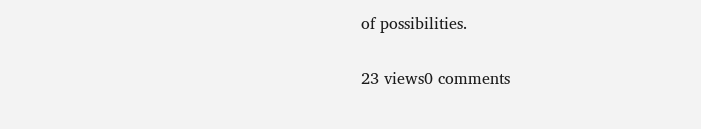of possibilities.

23 views0 comments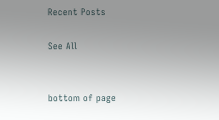Recent Posts

See All


bottom of page